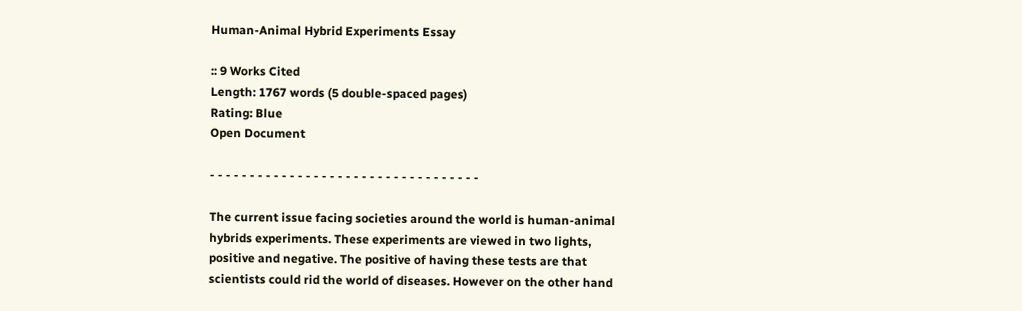Human-Animal Hybrid Experiments Essay

:: 9 Works Cited
Length: 1767 words (5 double-spaced pages)
Rating: Blue
Open Document

- - - - - - - - - - - - - - - - - - - - - - - - - - - - - - - - - -

The current issue facing societies around the world is human-animal hybrids experiments. These experiments are viewed in two lights, positive and negative. The positive of having these tests are that scientists could rid the world of diseases. However on the other hand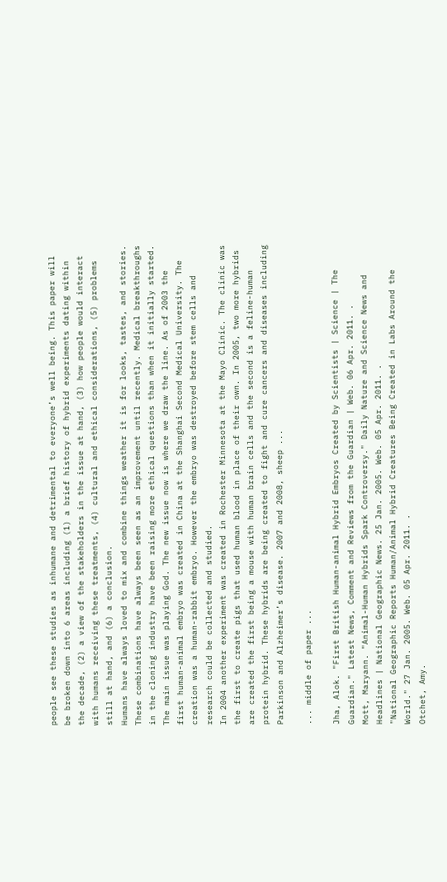people see these studies as inhumane and detrimental to everyone’s well being. This paper will be broken down into 6 areas including (1) a brief history of hybrid experiments dating within the decade, (2) a view of the stakeholders in the issue at hand, (3) how people would interact with humans receiving these treatments, (4) cultural and ethical considerations, (5) problems still at hand, and (6) a conclusion.
Humans have always loved to mix and combine things weather it is for looks, tastes, and stories. These combinations have always been seen as an improvement until recently. Medical breakthroughs in the cloning industry have been raising more ethical questions than when it initially started. The main issue was playing God. The new issue now is where we draw the line. As of 2003 the first human-animal embryo was created in China at the Shanghai Second Medical University. The creation was a human-rabbit embryo. However the embryo was destroyed before stem cells and research could be collected and studied.
In 2004 another experiment was created in Rochester Minnesota at the Mayo Clinic. The clinic was the first to create pigs that used human blood in place of their own. In 2005, two more hybrids are created the first being a mouse with human brain cells and the second is a feline-human protein hybrid. These hybrids are being created to fight and cure cancers and diseases including Parkinson and Alzheimer’s disease. 2007 and 2008, sheep ...

... middle of paper ...

Jha, Alok. "First British Human-animal Hybrid Embryos Created by Scientists | Science | The Guardian." Latest News, Comment and Reviews from the Guardian | Web. 06 Apr. 2011. .
Mott, Maryann. "Animal-Human Hybrids Spark Controversy." Daily Nature and Science News and Headlines | National Geographic News. 25 Jan. 2005. Web. 05 Apr. 2011. .
"National Geographic Reports Human/Animal Hybrid Creatures Being Created in Labs Around the World." 27 Jan. 2005. Web. 05 Apr. 2011. .
Otchet, Amy.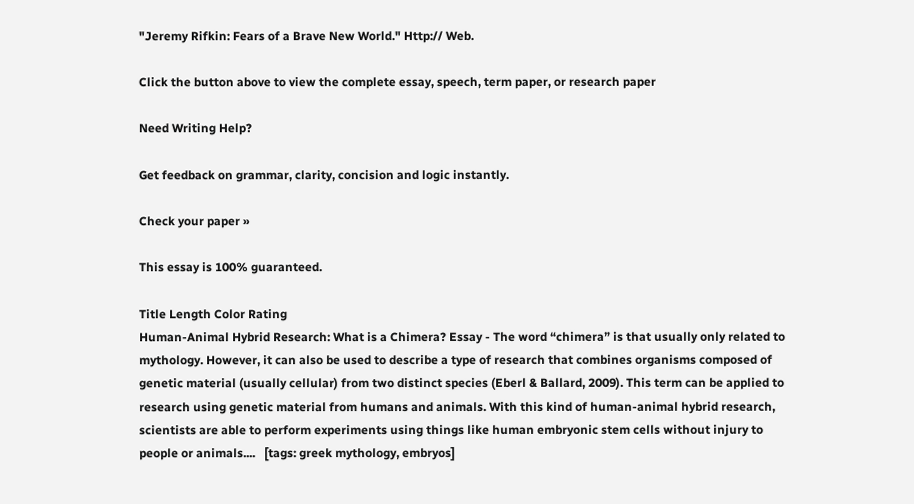"Jeremy Rifkin: Fears of a Brave New World." Http:// Web.

Click the button above to view the complete essay, speech, term paper, or research paper

Need Writing Help?

Get feedback on grammar, clarity, concision and logic instantly.

Check your paper »

This essay is 100% guaranteed.

Title Length Color Rating
Human-Animal Hybrid Research: What is a Chimera? Essay - The word “chimera” is that usually only related to mythology. However, it can also be used to describe a type of research that combines organisms composed of genetic material (usually cellular) from two distinct species (Eberl & Ballard, 2009). This term can be applied to research using genetic material from humans and animals. With this kind of human-animal hybrid research, scientists are able to perform experiments using things like human embryonic stem cells without injury to people or animals....   [tags: greek mythology, embryos]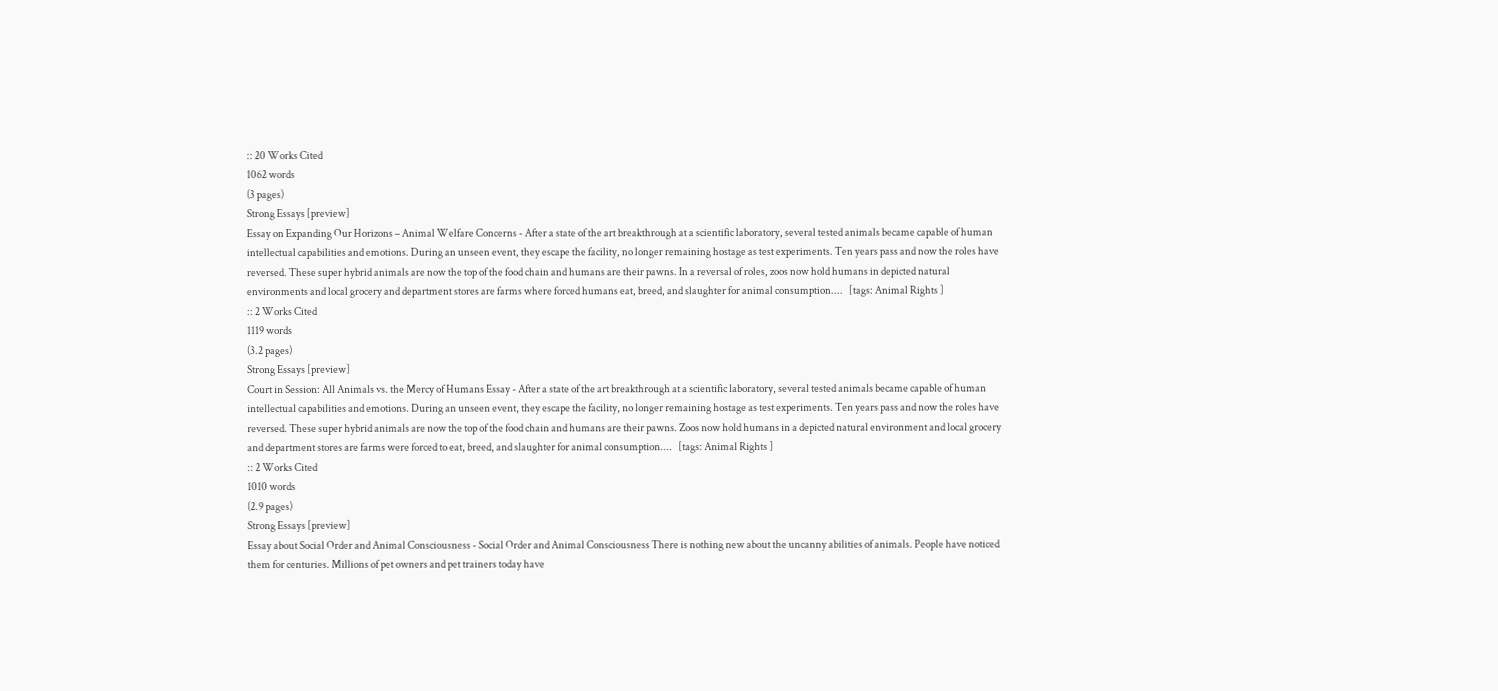:: 20 Works Cited
1062 words
(3 pages)
Strong Essays [preview]
Essay on Expanding Our Horizons – Animal Welfare Concerns - After a state of the art breakthrough at a scientific laboratory, several tested animals became capable of human intellectual capabilities and emotions. During an unseen event, they escape the facility, no longer remaining hostage as test experiments. Ten years pass and now the roles have reversed. These super hybrid animals are now the top of the food chain and humans are their pawns. In a reversal of roles, zoos now hold humans in depicted natural environments and local grocery and department stores are farms where forced humans eat, breed, and slaughter for animal consumption....   [tags: Animal Rights ]
:: 2 Works Cited
1119 words
(3.2 pages)
Strong Essays [preview]
Court in Session: All Animals vs. the Mercy of Humans Essay - After a state of the art breakthrough at a scientific laboratory, several tested animals became capable of human intellectual capabilities and emotions. During an unseen event, they escape the facility, no longer remaining hostage as test experiments. Ten years pass and now the roles have reversed. These super hybrid animals are now the top of the food chain and humans are their pawns. Zoos now hold humans in a depicted natural environment and local grocery and department stores are farms were forced to eat, breed, and slaughter for animal consumption....   [tags: Animal Rights ]
:: 2 Works Cited
1010 words
(2.9 pages)
Strong Essays [preview]
Essay about Social Order and Animal Consciousness - Social Order and Animal Consciousness There is nothing new about the uncanny abilities of animals. People have noticed them for centuries. Millions of pet owners and pet trainers today have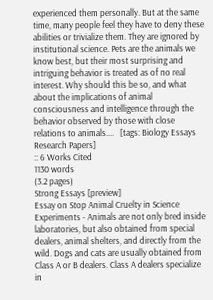experienced them personally. But at the same time, many people feel they have to deny these abilities or trivialize them. They are ignored by institutional science. Pets are the animals we know best, but their most surprising and intriguing behavior is treated as of no real interest. Why should this be so, and what about the implications of animal consciousness and intelligence through the behavior observed by those with close relations to animals....   [tags: Biology Essays Research Papers]
:: 6 Works Cited
1130 words
(3.2 pages)
Strong Essays [preview]
Essay on Stop Animal Cruelty in Science Experiments - Animals are not only bred inside laboratories, but also obtained from special dealers, animal shelters, and directly from the wild. Dogs and cats are usually obtained from Class A or B dealers. Class A dealers specialize in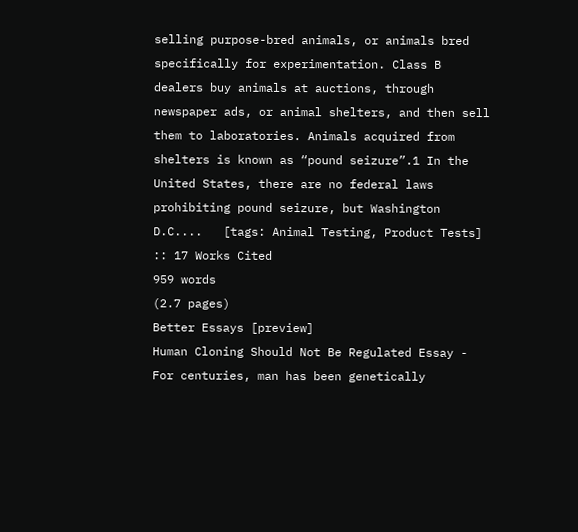selling purpose-bred animals, or animals bred specifically for experimentation. Class B dealers buy animals at auctions, through newspaper ads, or animal shelters, and then sell them to laboratories. Animals acquired from shelters is known as “pound seizure”.1 In the United States, there are no federal laws prohibiting pound seizure, but Washington D.C....   [tags: Animal Testing, Product Tests]
:: 17 Works Cited
959 words
(2.7 pages)
Better Essays [preview]
Human Cloning Should Not Be Regulated Essay -           For centuries, man has been genetically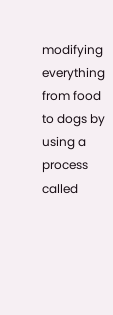modifying everything from food to dogs by using a process called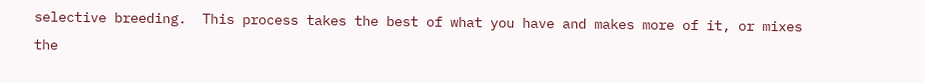selective breeding.  This process takes the best of what you have and makes more of it, or mixes the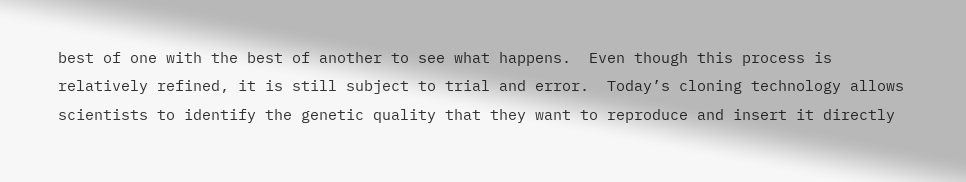best of one with the best of another to see what happens.  Even though this process is relatively refined, it is still subject to trial and error.  Today’s cloning technology allows scientists to identify the genetic quality that they want to reproduce and insert it directly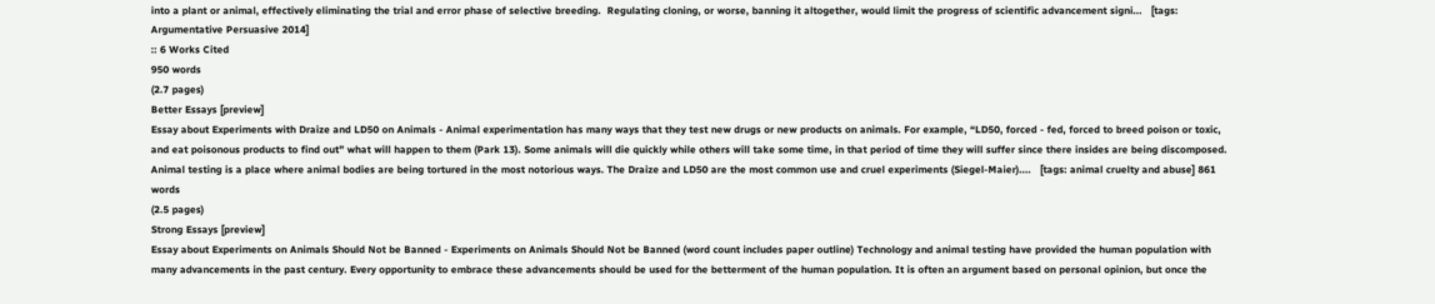into a plant or animal, effectively eliminating the trial and error phase of selective breeding.  Regulating cloning, or worse, banning it altogether, would limit the progress of scientific advancement signi...   [tags: Argumentative Persuasive 2014]
:: 6 Works Cited
950 words
(2.7 pages)
Better Essays [preview]
Essay about Experiments with Draize and LD50 on Animals - Animal experimentation has many ways that they test new drugs or new products on animals. For example, “LD50, forced - fed, forced to breed poison or toxic, and eat poisonous products to find out” what will happen to them (Park 13). Some animals will die quickly while others will take some time, in that period of time they will suffer since there insides are being discomposed. Animal testing is a place where animal bodies are being tortured in the most notorious ways. The Draize and LD50 are the most common use and cruel experiments (Siegel-Maier)....   [tags: animal cruelty and abuse] 861 words
(2.5 pages)
Strong Essays [preview]
Essay about Experiments on Animals Should Not be Banned - Experiments on Animals Should Not be Banned (word count includes paper outline) Technology and animal testing have provided the human population with many advancements in the past century. Every opportunity to embrace these advancements should be used for the betterment of the human population. It is often an argument based on personal opinion, but once the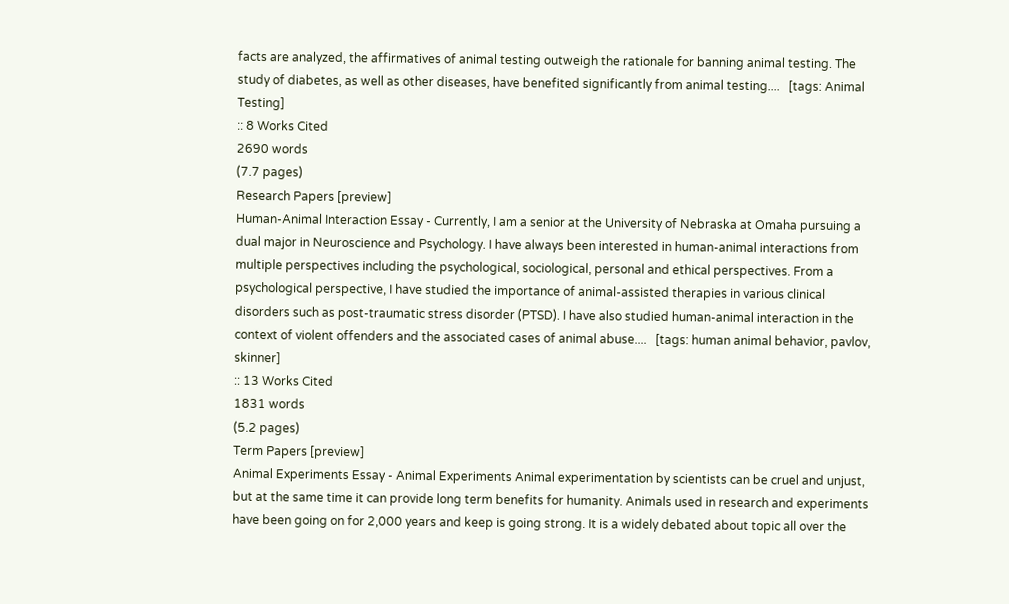facts are analyzed, the affirmatives of animal testing outweigh the rationale for banning animal testing. The study of diabetes, as well as other diseases, have benefited significantly from animal testing....   [tags: Animal Testing]
:: 8 Works Cited
2690 words
(7.7 pages)
Research Papers [preview]
Human-Animal Interaction Essay - Currently, I am a senior at the University of Nebraska at Omaha pursuing a dual major in Neuroscience and Psychology. I have always been interested in human-animal interactions from multiple perspectives including the psychological, sociological, personal and ethical perspectives. From a psychological perspective, I have studied the importance of animal-assisted therapies in various clinical disorders such as post-traumatic stress disorder (PTSD). I have also studied human-animal interaction in the context of violent offenders and the associated cases of animal abuse....   [tags: human animal behavior, pavlov, skinner]
:: 13 Works Cited
1831 words
(5.2 pages)
Term Papers [preview]
Animal Experiments Essay - Animal Experiments Animal experimentation by scientists can be cruel and unjust, but at the same time it can provide long term benefits for humanity. Animals used in research and experiments have been going on for 2,000 years and keep is going strong. It is a widely debated about topic all over the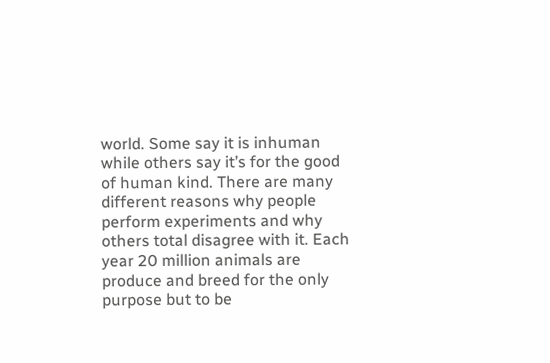world. Some say it is inhuman while others say it’s for the good of human kind. There are many different reasons why people perform experiments and why others total disagree with it. Each year 20 million animals are produce and breed for the only purpose but to be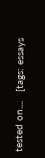tested on....   [tags: essays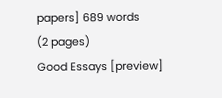papers] 689 words
(2 pages)
Good Essays [preview]